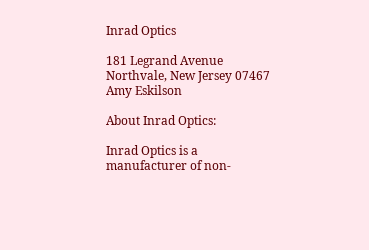Inrad Optics

181 Legrand Avenue
Northvale, New Jersey 07467
Amy Eskilson

About Inrad Optics:

Inrad Optics is a manufacturer of non-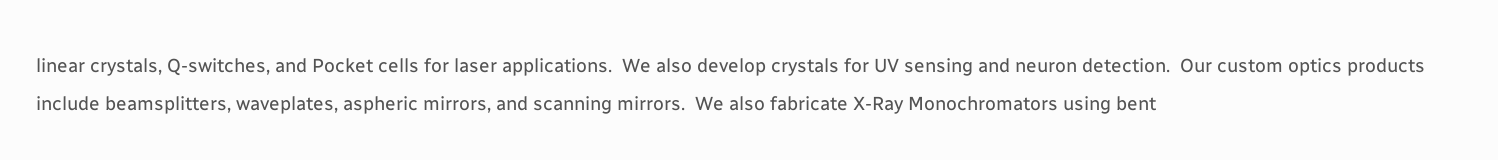linear crystals, Q-switches, and Pocket cells for laser applications.  We also develop crystals for UV sensing and neuron detection.  Our custom optics products include beamsplitters, waveplates, aspheric mirrors, and scanning mirrors.  We also fabricate X-Ray Monochromators using bent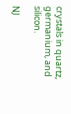crystals in quartz, germanium, and silicon.

NJ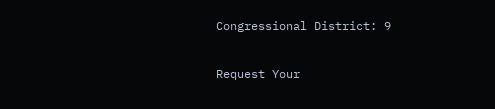Congressional District: 9

Request Your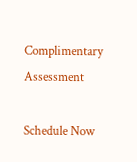Complimentary Assessment

Schedule Now